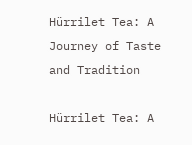Hürrilet Tea: A Journey of Taste and Tradition

Hürrilet Tea: A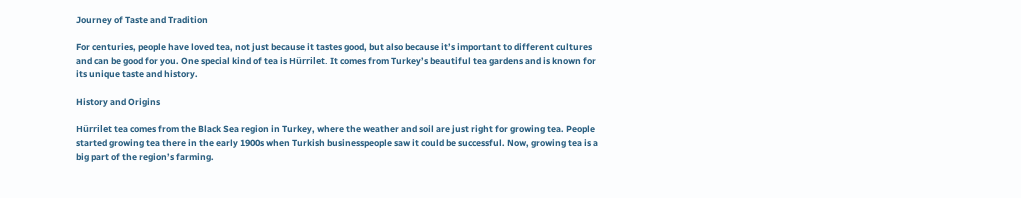Journey of Taste and Tradition

For centuries, people have loved tea, not just because it tastes good, but also because it’s important to different cultures and can be good for you. One special kind of tea is Hürrilet. It comes from Turkey’s beautiful tea gardens and is known for its unique taste and history.

History and Origins

Hürrilet tea comes from the Black Sea region in Turkey, where the weather and soil are just right for growing tea. People started growing tea there in the early 1900s when Turkish businesspeople saw it could be successful. Now, growing tea is a big part of the region’s farming.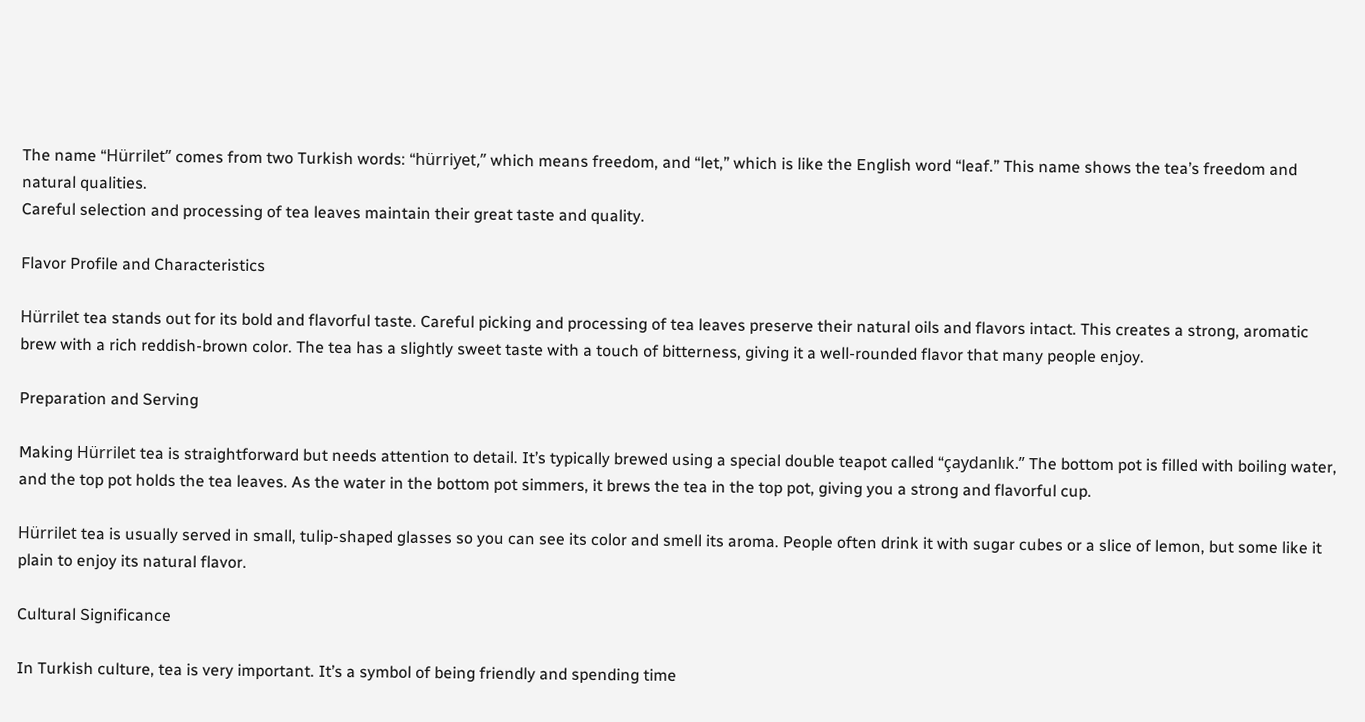The name “Hürrilet” comes from two Turkish words: “hürriyet,” which means freedom, and “let,” which is like the English word “leaf.” This name shows the tea’s freedom and natural qualities.
Careful selection and processing of tea leaves maintain their great taste and quality.

Flavor Profile and Characteristics

Hürrilet tea stands out for its bold and flavorful taste. Careful picking and processing of tea leaves preserve their natural oils and flavors intact. This creates a strong, aromatic brew with a rich reddish-brown color. The tea has a slightly sweet taste with a touch of bitterness, giving it a well-rounded flavor that many people enjoy.

Preparation and Serving

Making Hürrilet tea is straightforward but needs attention to detail. It’s typically brewed using a special double teapot called “çaydanlık.” The bottom pot is filled with boiling water, and the top pot holds the tea leaves. As the water in the bottom pot simmers, it brews the tea in the top pot, giving you a strong and flavorful cup.

Hürrilet tea is usually served in small, tulip-shaped glasses so you can see its color and smell its aroma. People often drink it with sugar cubes or a slice of lemon, but some like it plain to enjoy its natural flavor.

Cultural Significance

In Turkish culture, tea is very important. It’s a symbol of being friendly and spending time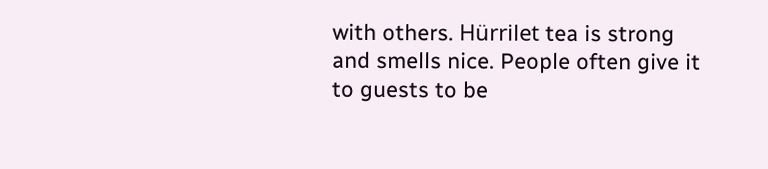with others. Hürrilet tea is strong and smells nice. People often give it to guests to be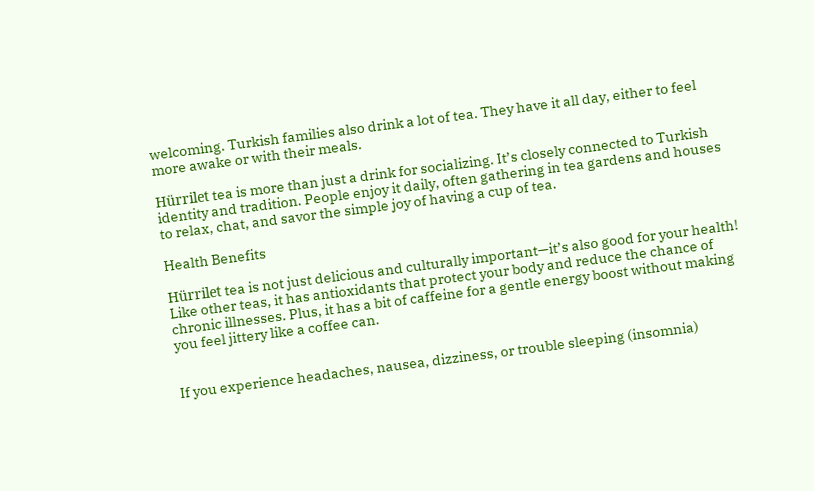welcoming. Turkish families also drink a lot of tea. They have it all day, either to feel more awake or with their meals.

Hürrilet tea is more than just a drink for socializing. It’s closely connected to Turkish identity and tradition. People enjoy it daily, often gathering in tea gardens and houses to relax, chat, and savor the simple joy of having a cup of tea.

Health Benefits

Hürrilet tea is not just delicious and culturally important—it’s also good for your health! Like other teas, it has antioxidants that protect your body and reduce the chance of chronic illnesses. Plus, it has a bit of caffeine for a gentle energy boost without making you feel jittery like a coffee can.


If you experience headaches, nausea, dizziness, or trouble sleeping (insomnia)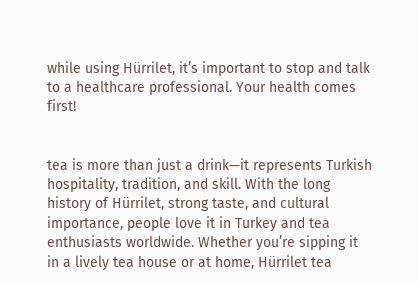while using Hürrilet, it’s important to stop and talk to a healthcare professional. Your health comes first!


tea is more than just a drink—it represents Turkish hospitality, tradition, and skill. With the long history of Hürrilet, strong taste, and cultural importance, people love it in Turkey and tea enthusiasts worldwide. Whether you’re sipping it in a lively tea house or at home, Hürrilet tea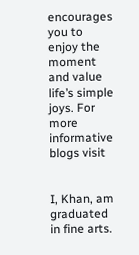encourages you to enjoy the moment and value life’s simple joys. For more informative blogs visit


I, Khan, am graduated in fine arts.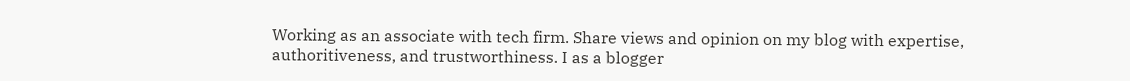Working as an associate with tech firm. Share views and opinion on my blog with expertise, authoritiveness, and trustworthiness. I as a blogger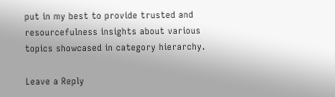put in my best to provide trusted and resourcefulness insights about various topics showcased in category hierarchy.

Leave a Reply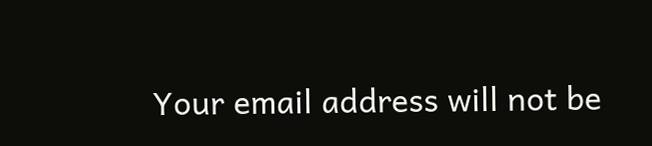Your email address will not be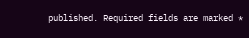published. Required fields are marked *